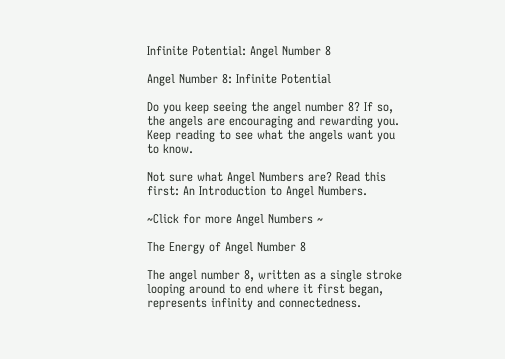Infinite Potential: Angel Number 8

Angel Number 8: Infinite Potential

Do you keep seeing the angel number 8? If so, the angels are encouraging and rewarding you. Keep reading to see what the angels want you to know.

Not sure what Angel Numbers are? Read this first: An Introduction to Angel Numbers.

~Click for more Angel Numbers ~

The Energy of Angel Number 8

The angel number 8, written as a single stroke looping around to end where it first began, represents infinity and connectedness.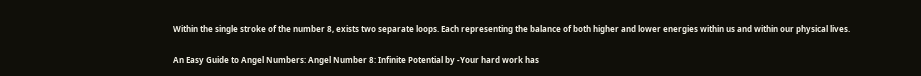Within the single stroke of the number 8, exists two separate loops. Each representing the balance of both higher and lower energies within us and within our physical lives.

An Easy Guide to Angel Numbers: Angel Number 8: Infinite Potential by -Your hard work has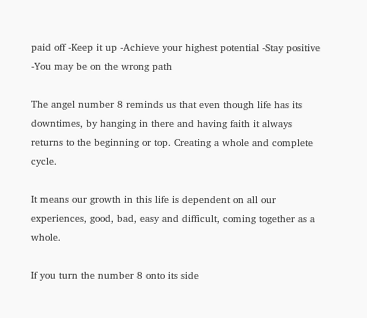paid off -Keep it up -Achieve your highest potential -Stay positive -You may be on the wrong path

The angel number 8 reminds us that even though life has its downtimes, by hanging in there and having faith it always returns to the beginning or top. Creating a whole and complete cycle.

It means our growth in this life is dependent on all our experiences, good, bad, easy and difficult, coming together as a whole.

If you turn the number 8 onto its side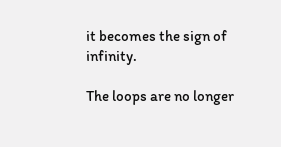it becomes the sign of infinity.

The loops are no longer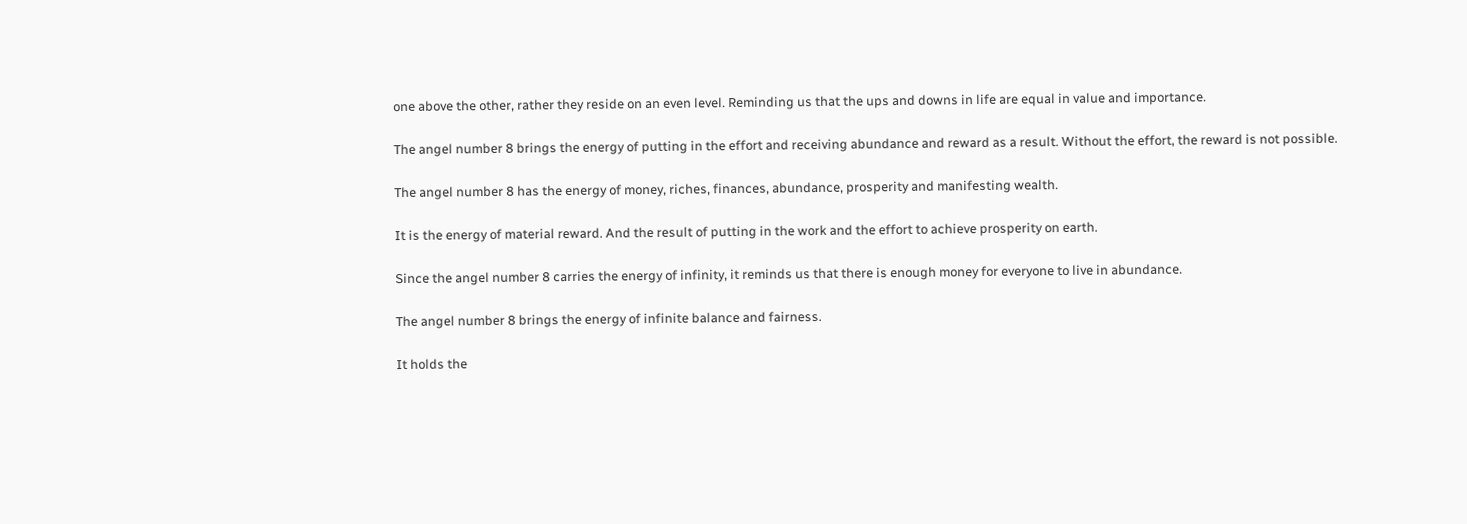one above the other, rather they reside on an even level. Reminding us that the ups and downs in life are equal in value and importance.

The angel number 8 brings the energy of putting in the effort and receiving abundance and reward as a result. Without the effort, the reward is not possible.

The angel number 8 has the energy of money, riches, finances, abundance, prosperity and manifesting wealth.

It is the energy of material reward. And the result of putting in the work and the effort to achieve prosperity on earth.

Since the angel number 8 carries the energy of infinity, it reminds us that there is enough money for everyone to live in abundance.

The angel number 8 brings the energy of infinite balance and fairness.

It holds the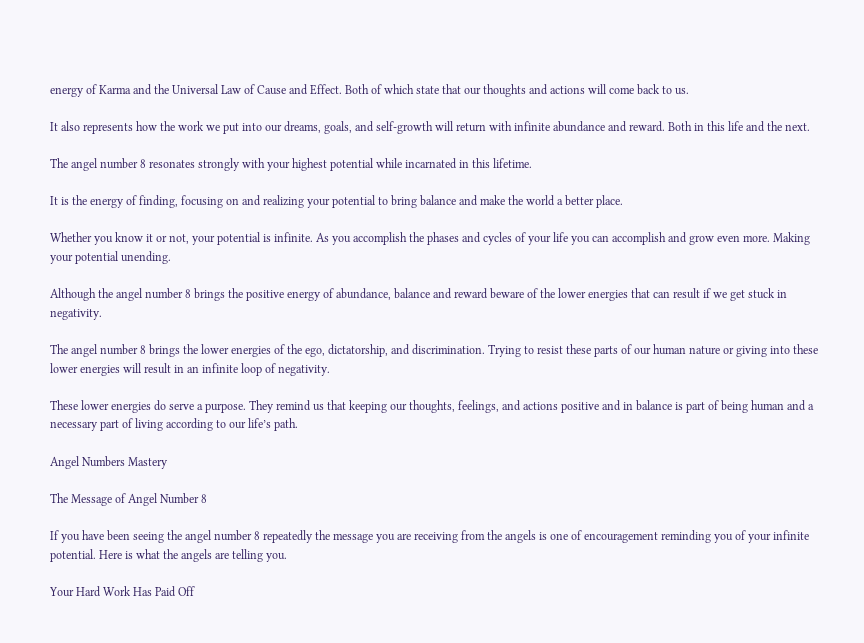energy of Karma and the Universal Law of Cause and Effect. Both of which state that our thoughts and actions will come back to us.

It also represents how the work we put into our dreams, goals, and self-growth will return with infinite abundance and reward. Both in this life and the next.

The angel number 8 resonates strongly with your highest potential while incarnated in this lifetime.

It is the energy of finding, focusing on and realizing your potential to bring balance and make the world a better place.

Whether you know it or not, your potential is infinite. As you accomplish the phases and cycles of your life you can accomplish and grow even more. Making your potential unending.

Although the angel number 8 brings the positive energy of abundance, balance and reward beware of the lower energies that can result if we get stuck in negativity.

The angel number 8 brings the lower energies of the ego, dictatorship, and discrimination. Trying to resist these parts of our human nature or giving into these lower energies will result in an infinite loop of negativity.

These lower energies do serve a purpose. They remind us that keeping our thoughts, feelings, and actions positive and in balance is part of being human and a necessary part of living according to our life’s path.

Angel Numbers Mastery

The Message of Angel Number 8

If you have been seeing the angel number 8 repeatedly the message you are receiving from the angels is one of encouragement reminding you of your infinite potential. Here is what the angels are telling you.

Your Hard Work Has Paid Off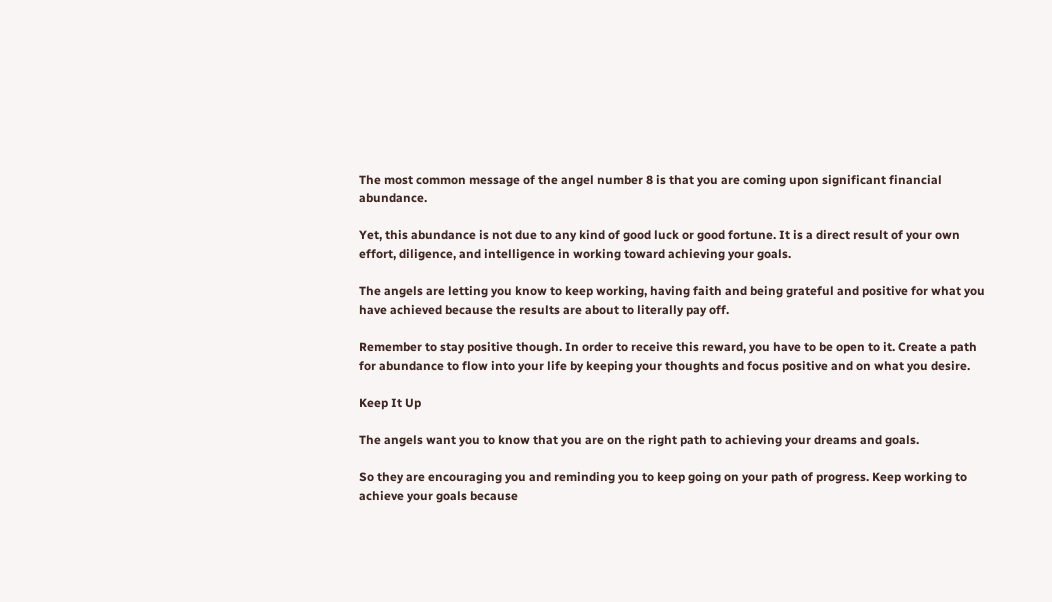The most common message of the angel number 8 is that you are coming upon significant financial abundance.

Yet, this abundance is not due to any kind of good luck or good fortune. It is a direct result of your own effort, diligence, and intelligence in working toward achieving your goals.

The angels are letting you know to keep working, having faith and being grateful and positive for what you have achieved because the results are about to literally pay off.

Remember to stay positive though. In order to receive this reward, you have to be open to it. Create a path for abundance to flow into your life by keeping your thoughts and focus positive and on what you desire.

Keep It Up

The angels want you to know that you are on the right path to achieving your dreams and goals.

So they are encouraging you and reminding you to keep going on your path of progress. Keep working to achieve your goals because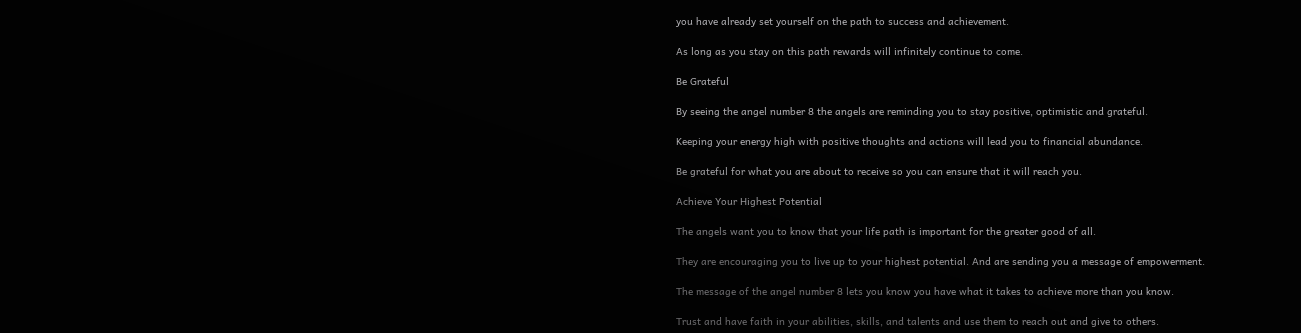you have already set yourself on the path to success and achievement.

As long as you stay on this path rewards will infinitely continue to come.

Be Grateful

By seeing the angel number 8 the angels are reminding you to stay positive, optimistic and grateful.

Keeping your energy high with positive thoughts and actions will lead you to financial abundance.

Be grateful for what you are about to receive so you can ensure that it will reach you.

Achieve Your Highest Potential

The angels want you to know that your life path is important for the greater good of all.

They are encouraging you to live up to your highest potential. And are sending you a message of empowerment.

The message of the angel number 8 lets you know you have what it takes to achieve more than you know.

Trust and have faith in your abilities, skills, and talents and use them to reach out and give to others.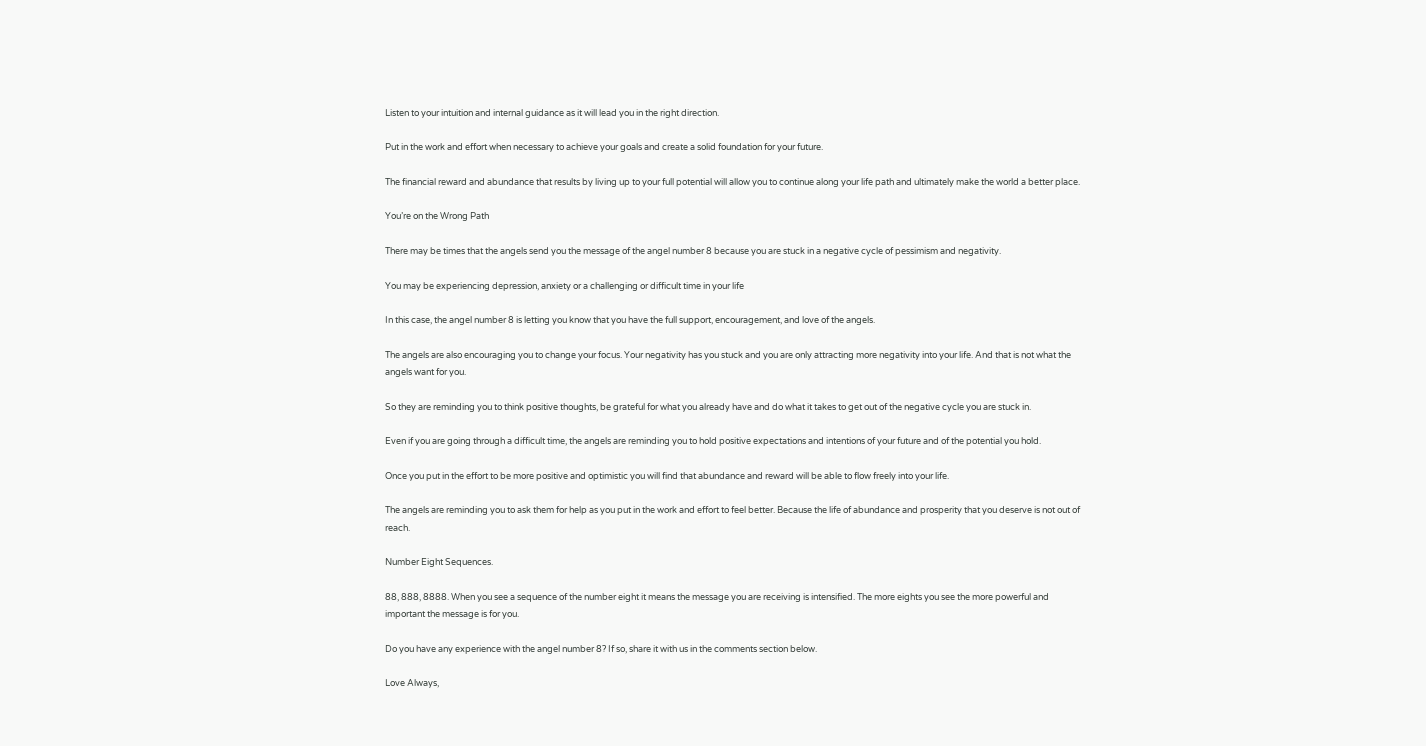Listen to your intuition and internal guidance as it will lead you in the right direction.

Put in the work and effort when necessary to achieve your goals and create a solid foundation for your future.

The financial reward and abundance that results by living up to your full potential will allow you to continue along your life path and ultimately make the world a better place.

You’re on the Wrong Path

There may be times that the angels send you the message of the angel number 8 because you are stuck in a negative cycle of pessimism and negativity.

You may be experiencing depression, anxiety or a challenging or difficult time in your life

In this case, the angel number 8 is letting you know that you have the full support, encouragement, and love of the angels.

The angels are also encouraging you to change your focus. Your negativity has you stuck and you are only attracting more negativity into your life. And that is not what the angels want for you.

So they are reminding you to think positive thoughts, be grateful for what you already have and do what it takes to get out of the negative cycle you are stuck in.

Even if you are going through a difficult time, the angels are reminding you to hold positive expectations and intentions of your future and of the potential you hold.

Once you put in the effort to be more positive and optimistic you will find that abundance and reward will be able to flow freely into your life.

The angels are reminding you to ask them for help as you put in the work and effort to feel better. Because the life of abundance and prosperity that you deserve is not out of reach.

Number Eight Sequences.

88, 888, 8888. When you see a sequence of the number eight it means the message you are receiving is intensified. The more eights you see the more powerful and important the message is for you.

Do you have any experience with the angel number 8? If so, share it with us in the comments section below.

Love Always,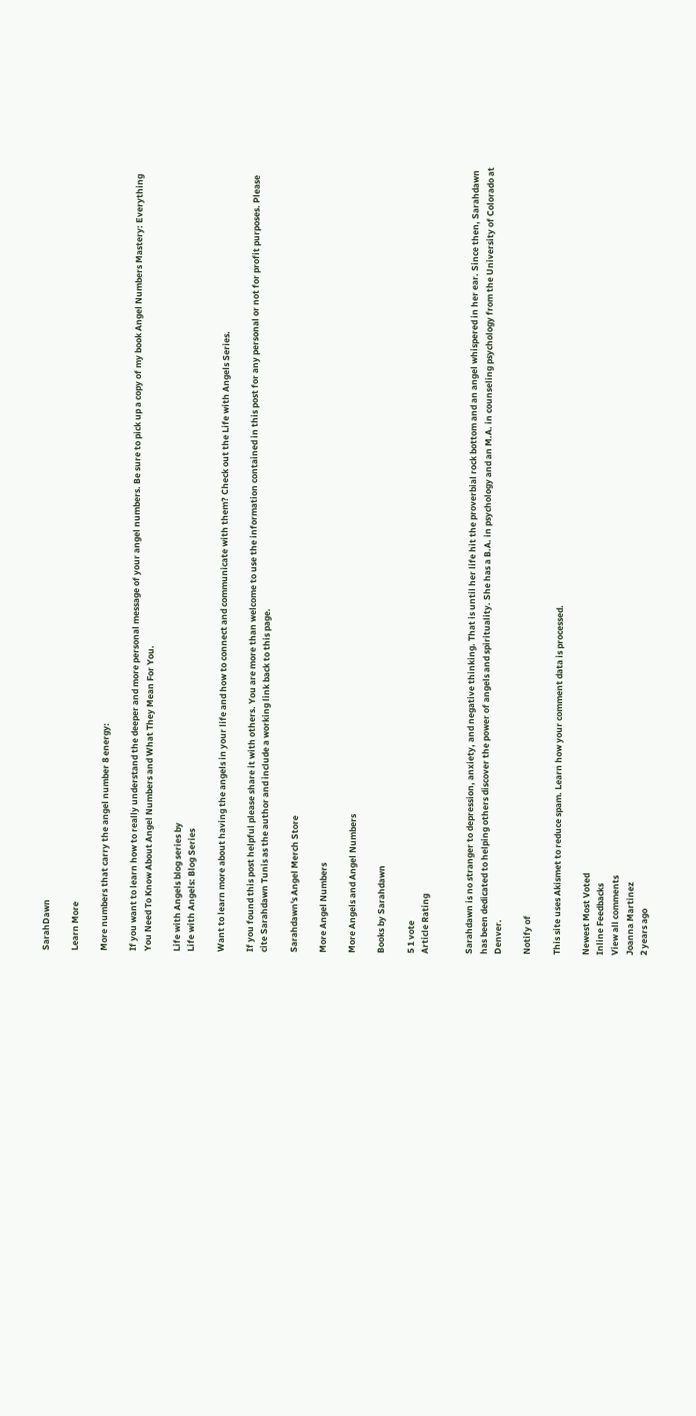SarahDawn

Learn More

More numbers that carry the angel number 8 energy:

If you want to learn how to really understand the deeper and more personal message of your angel numbers. Be sure to pick up a copy of my book Angel Numbers Mastery: Everything You Need To Know About Angel Numbers and What They Mean For You.

Life with Angels blog series by
Life with Angels: Blog Series

Want to learn more about having the angels in your life and how to connect and communicate with them? Check out the Life with Angels Series.

If you found this post helpful please share it with others. You are more than welcome to use the information contained in this post for any personal or not for profit purposes. Please cite Sarahdawn Tunis as the author and include a working link back to this page.

Sarahdawn's Angel Merch Store

More Angel Numbers

More Angels and Angel Numbers

Books by Sarahdawn

5 1 vote
Article Rating


Sarahdawn is no stranger to depression, anxiety, and negative thinking. That is until her life hit the proverbial rock bottom and an angel whispered in her ear. Since then, Sarahdawn has been dedicated to helping others discover the power of angels and spirituality. She has a B.A. in psychology and an M.A. in counseling psychology from the University of Colorado at Denver.

Notify of

This site uses Akismet to reduce spam. Learn how your comment data is processed.

Newest Most Voted
Inline Feedbacks
View all comments
Joanna Martinez
2 years ago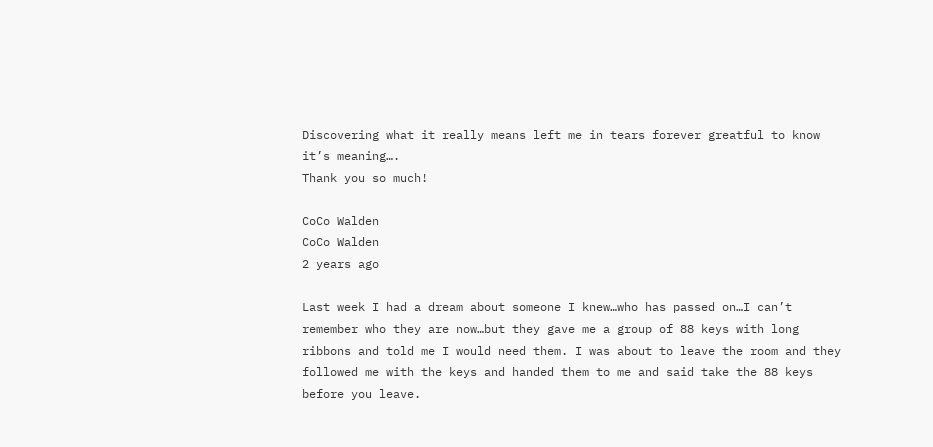Discovering what it really means left me in tears forever greatful to know it’s meaning….
Thank you so much!

CoCo Walden
CoCo Walden
2 years ago

Last week I had a dream about someone I knew…who has passed on…I can’t remember who they are now…but they gave me a group of 88 keys with long ribbons and told me I would need them. I was about to leave the room and they followed me with the keys and handed them to me and said take the 88 keys before you leave.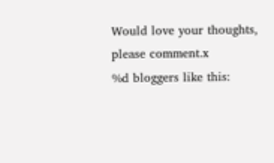Would love your thoughts, please comment.x
%d bloggers like this: